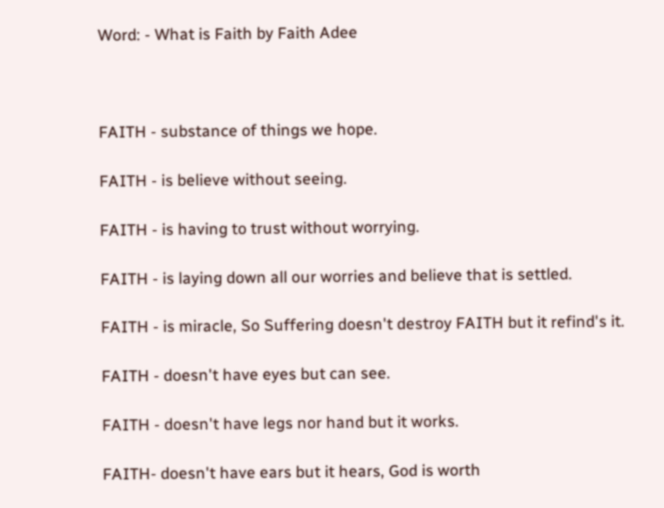Word: - What is Faith by Faith Adee



FAITH - substance of things we hope.

FAITH - is believe without seeing.

FAITH - is having to trust without worrying.

FAITH - is laying down all our worries and believe that is settled.

FAITH - is miracle, So Suffering doesn't destroy FAITH but it refind's it.

FAITH - doesn't have eyes but can see.

FAITH - doesn't have legs nor hand but it works.

FAITH- doesn't have ears but it hears, God is worth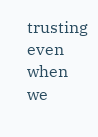trusting even when we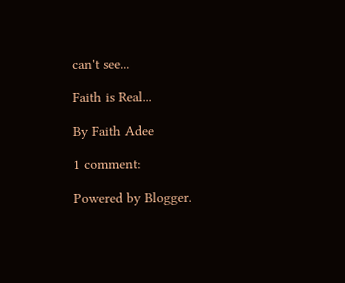can't see...

Faith is Real...

By Faith Adee

1 comment:

Powered by Blogger.